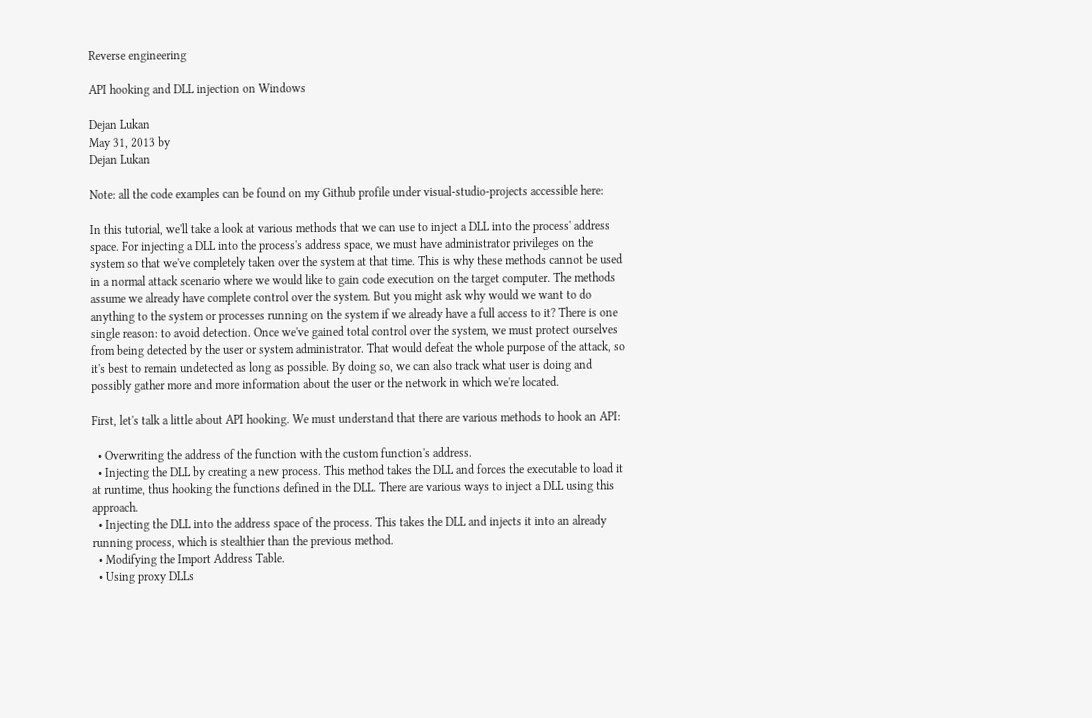Reverse engineering

API hooking and DLL injection on Windows

Dejan Lukan
May 31, 2013 by
Dejan Lukan

Note: all the code examples can be found on my Github profile under visual-studio-projects accessible here:

In this tutorial, we'll take a look at various methods that we can use to inject a DLL into the process' address space. For injecting a DLL into the process's address space, we must have administrator privileges on the system so that we've completely taken over the system at that time. This is why these methods cannot be used in a normal attack scenario where we would like to gain code execution on the target computer. The methods assume we already have complete control over the system. But you might ask why would we want to do anything to the system or processes running on the system if we already have a full access to it? There is one single reason: to avoid detection. Once we've gained total control over the system, we must protect ourselves from being detected by the user or system administrator. That would defeat the whole purpose of the attack, so it's best to remain undetected as long as possible. By doing so, we can also track what user is doing and possibly gather more and more information about the user or the network in which we're located.

First, let's talk a little about API hooking. We must understand that there are various methods to hook an API:

  • Overwriting the address of the function with the custom function's address.
  • Injecting the DLL by creating a new process. This method takes the DLL and forces the executable to load it at runtime, thus hooking the functions defined in the DLL. There are various ways to inject a DLL using this approach.
  • Injecting the DLL into the address space of the process. This takes the DLL and injects it into an already running process, which is stealthier than the previous method.
  • Modifying the Import Address Table.
  • Using proxy DLLs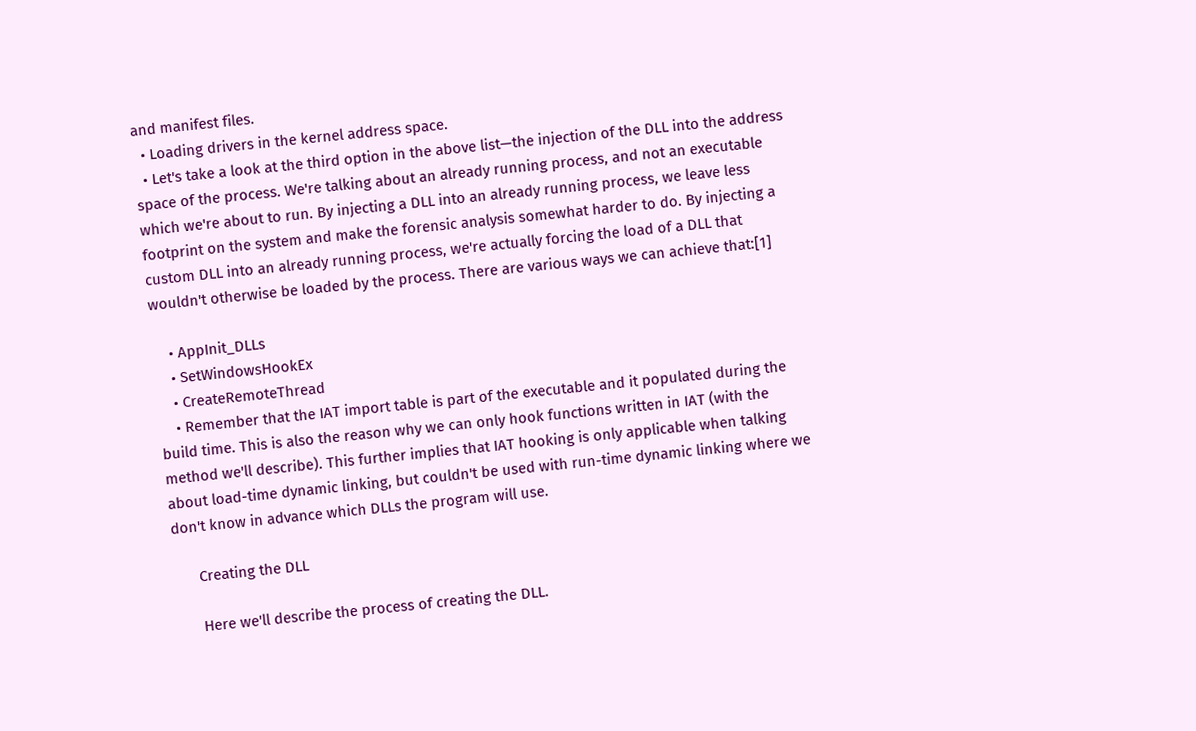and manifest files.
  • Loading drivers in the kernel address space.
  • Let's take a look at the third option in the above list—the injection of the DLL into the address space of the process. We're talking about an already running process, and not an executable which we're about to run. By injecting a DLL into an already running process, we leave less footprint on the system and make the forensic analysis somewhat harder to do. By injecting a custom DLL into an already running process, we're actually forcing the load of a DLL that wouldn't otherwise be loaded by the process. There are various ways we can achieve that:[1]

    • AppInit_DLLs
    • SetWindowsHookEx
    • CreateRemoteThread
    • Remember that the IAT import table is part of the executable and it populated during the build time. This is also the reason why we can only hook functions written in IAT (with the method we'll describe). This further implies that IAT hooking is only applicable when talking about load-time dynamic linking, but couldn't be used with run-time dynamic linking where we don't know in advance which DLLs the program will use.

      Creating the DLL

      Here we'll describe the process of creating the DLL.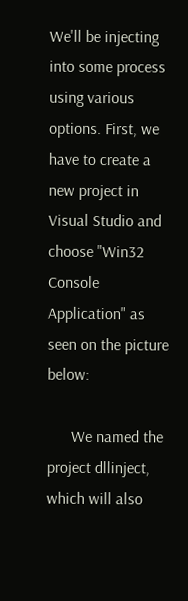We'll be injecting into some process using various options. First, we have to create a new project in Visual Studio and choose "Win32 Console Application" as seen on the picture below:

      We named the project dllinject, which will also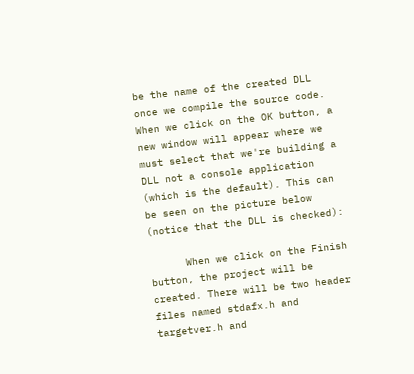be the name of the created DLL once we compile the source code. When we click on the OK button, a new window will appear where we must select that we're building a DLL not a console application (which is the default). This can be seen on the picture below (notice that the DLL is checked):

      When we click on the Finish button, the project will be created. There will be two header files named stdafx.h and targetver.h and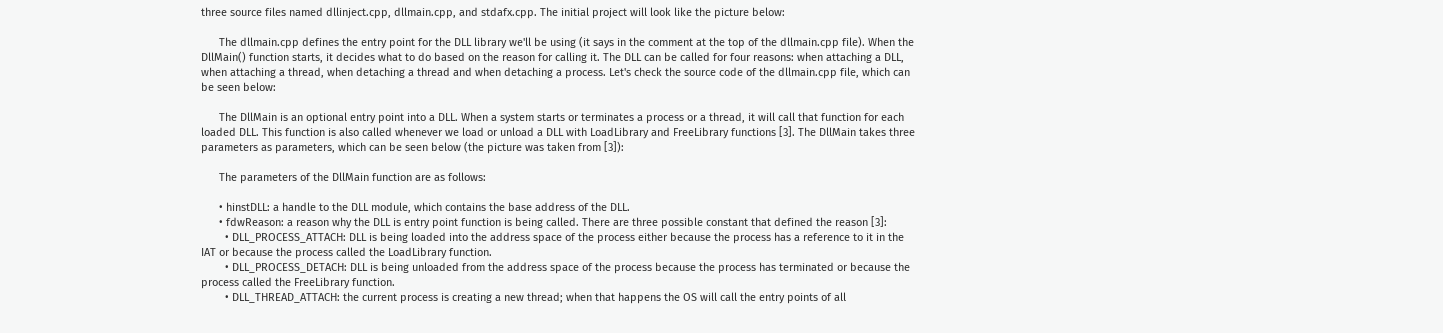three source files named dllinject.cpp, dllmain.cpp, and stdafx.cpp. The initial project will look like the picture below:

      The dllmain.cpp defines the entry point for the DLL library we'll be using (it says in the comment at the top of the dllmain.cpp file). When the DllMain() function starts, it decides what to do based on the reason for calling it. The DLL can be called for four reasons: when attaching a DLL, when attaching a thread, when detaching a thread and when detaching a process. Let's check the source code of the dllmain.cpp file, which can be seen below:

      The DllMain is an optional entry point into a DLL. When a system starts or terminates a process or a thread, it will call that function for each loaded DLL. This function is also called whenever we load or unload a DLL with LoadLibrary and FreeLibrary functions [3]. The DllMain takes three parameters as parameters, which can be seen below (the picture was taken from [3]):

      The parameters of the DllMain function are as follows:

      • hinstDLL: a handle to the DLL module, which contains the base address of the DLL.
      • fdwReason: a reason why the DLL is entry point function is being called. There are three possible constant that defined the reason [3]:
        • DLL_PROCESS_ATTACH: DLL is being loaded into the address space of the process either because the process has a reference to it in the IAT or because the process called the LoadLibrary function.
        • DLL_PROCESS_DETACH: DLL is being unloaded from the address space of the process because the process has terminated or because the process called the FreeLibrary function.
        • DLL_THREAD_ATTACH: the current process is creating a new thread; when that happens the OS will call the entry points of all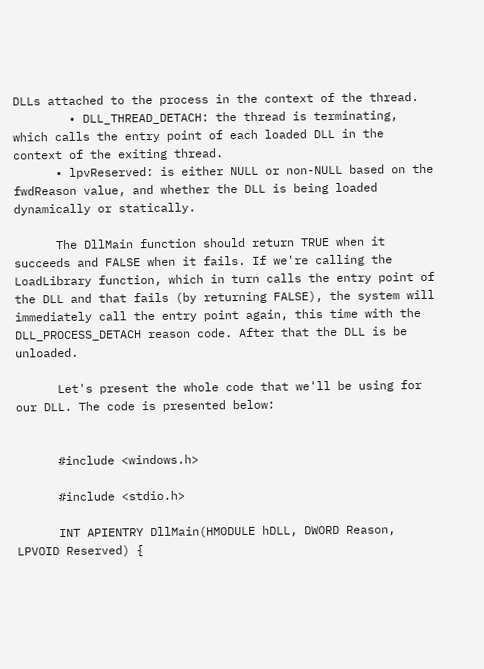DLLs attached to the process in the context of the thread.
        • DLL_THREAD_DETACH: the thread is terminating, which calls the entry point of each loaded DLL in the context of the exiting thread.
      • lpvReserved: is either NULL or non-NULL based on the fwdReason value, and whether the DLL is being loaded dynamically or statically.

      The DllMain function should return TRUE when it succeeds and FALSE when it fails. If we're calling the LoadLibrary function, which in turn calls the entry point of the DLL and that fails (by returning FALSE), the system will immediately call the entry point again, this time with the DLL_PROCESS_DETACH reason code. After that the DLL is be unloaded.

      Let's present the whole code that we'll be using for our DLL. The code is presented below:


      #include <windows.h>

      #include <stdio.h>

      INT APIENTRY DllMain(HMODULE hDLL, DWORD Reason, LPVOID Reserved) {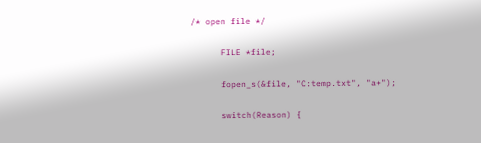/* open file */

      FILE *file;

      fopen_s(&file, "C:temp.txt", "a+");

      switch(Reason) {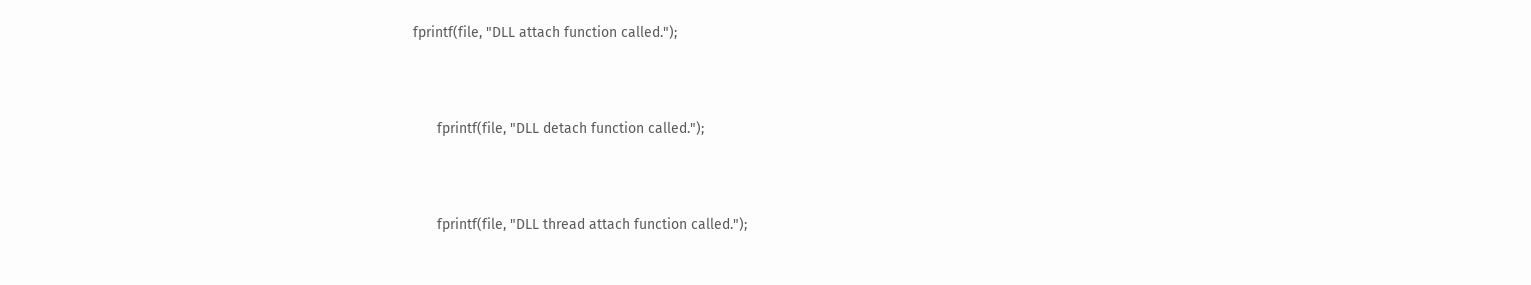fprintf(file, "DLL attach function called.");



      fprintf(file, "DLL detach function called.");



      fprintf(file, "DLL thread attach function called.");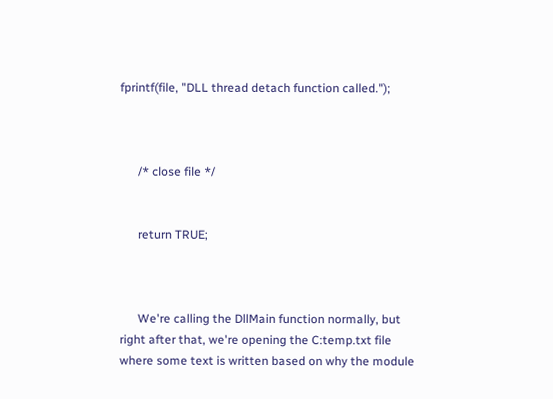fprintf(file, "DLL thread detach function called.");



      /* close file */


      return TRUE;



      We're calling the DllMain function normally, but right after that, we're opening the C:temp.txt file where some text is written based on why the module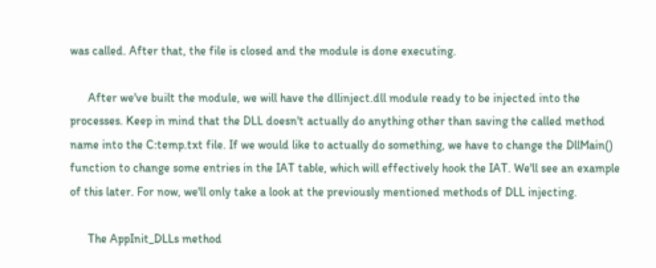was called. After that, the file is closed and the module is done executing.

      After we've built the module, we will have the dllinject.dll module ready to be injected into the processes. Keep in mind that the DLL doesn't actually do anything other than saving the called method name into the C:temp.txt file. If we would like to actually do something, we have to change the DllMain() function to change some entries in the IAT table, which will effectively hook the IAT. We'll see an example of this later. For now, we'll only take a look at the previously mentioned methods of DLL injecting.

      The AppInit_DLLs method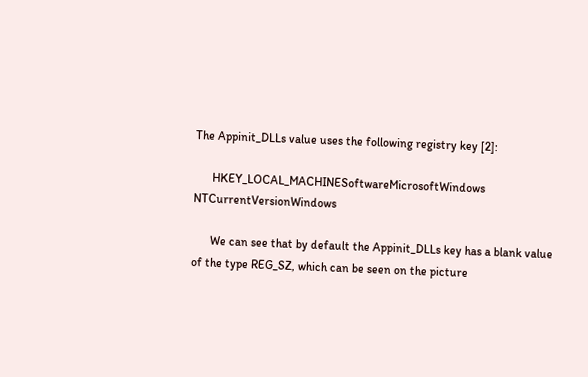The Appinit_DLLs value uses the following registry key [2]:

      HKEY_LOCAL_MACHINESoftwareMicrosoftWindows NTCurrentVersionWindows

      We can see that by default the Appinit_DLLs key has a blank value of the type REG_SZ, which can be seen on the picture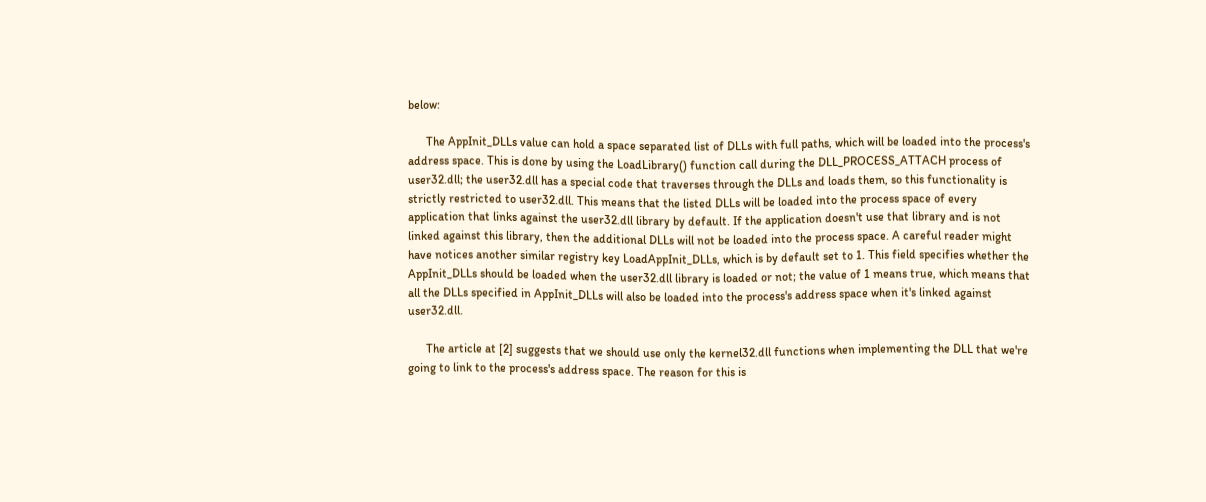below:

      The AppInit_DLLs value can hold a space separated list of DLLs with full paths, which will be loaded into the process's address space. This is done by using the LoadLibrary() function call during the DLL_PROCESS_ATTACH process of user32.dll; the user32.dll has a special code that traverses through the DLLs and loads them, so this functionality is strictly restricted to user32.dll. This means that the listed DLLs will be loaded into the process space of every application that links against the user32.dll library by default. If the application doesn't use that library and is not linked against this library, then the additional DLLs will not be loaded into the process space. A careful reader might have notices another similar registry key LoadAppInit_DLLs, which is by default set to 1. This field specifies whether the AppInit_DLLs should be loaded when the user32.dll library is loaded or not; the value of 1 means true, which means that all the DLLs specified in AppInit_DLLs will also be loaded into the process's address space when it's linked against user32.dll.

      The article at [2] suggests that we should use only the kernel32.dll functions when implementing the DLL that we're going to link to the process's address space. The reason for this is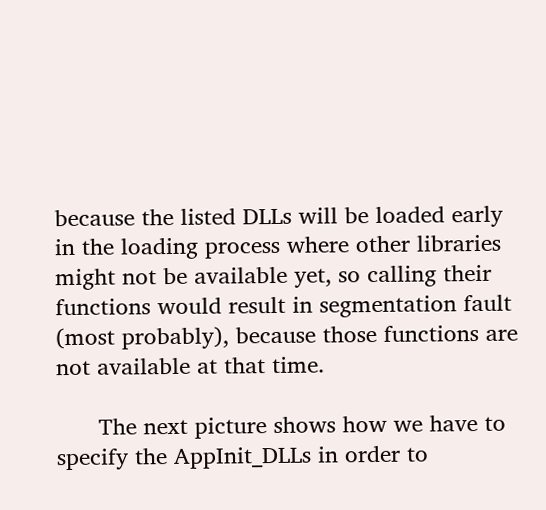because the listed DLLs will be loaded early in the loading process where other libraries might not be available yet, so calling their functions would result in segmentation fault (most probably), because those functions are not available at that time.

      The next picture shows how we have to specify the AppInit_DLLs in order to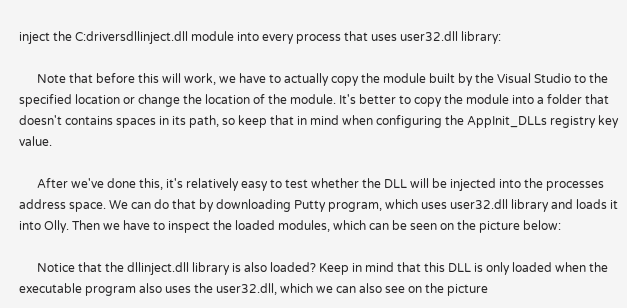inject the C:driversdllinject.dll module into every process that uses user32.dll library:

      Note that before this will work, we have to actually copy the module built by the Visual Studio to the specified location or change the location of the module. It's better to copy the module into a folder that doesn't contains spaces in its path, so keep that in mind when configuring the AppInit_DLLs registry key value.

      After we've done this, it's relatively easy to test whether the DLL will be injected into the processes address space. We can do that by downloading Putty program, which uses user32.dll library and loads it into Olly. Then we have to inspect the loaded modules, which can be seen on the picture below:

      Notice that the dllinject.dll library is also loaded? Keep in mind that this DLL is only loaded when the executable program also uses the user32.dll, which we can also see on the picture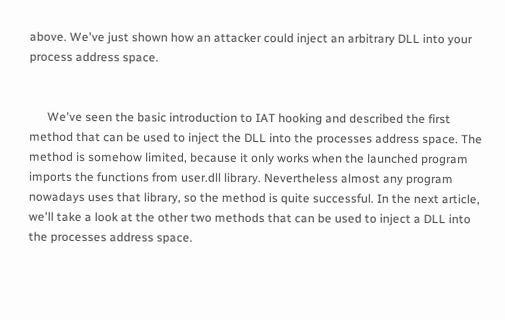above. We've just shown how an attacker could inject an arbitrary DLL into your process address space.


      We've seen the basic introduction to IAT hooking and described the first method that can be used to inject the DLL into the processes address space. The method is somehow limited, because it only works when the launched program imports the functions from user.dll library. Nevertheless almost any program nowadays uses that library, so the method is quite successful. In the next article, we'll take a look at the other two methods that can be used to inject a DLL into the processes address space.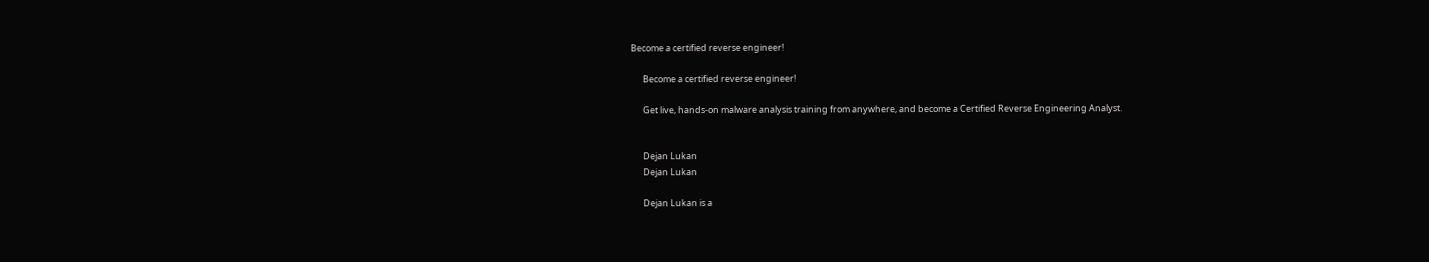Become a certified reverse engineer!

      Become a certified reverse engineer!

      Get live, hands-on malware analysis training from anywhere, and become a Certified Reverse Engineering Analyst.


      Dejan Lukan
      Dejan Lukan

      Dejan Lukan is a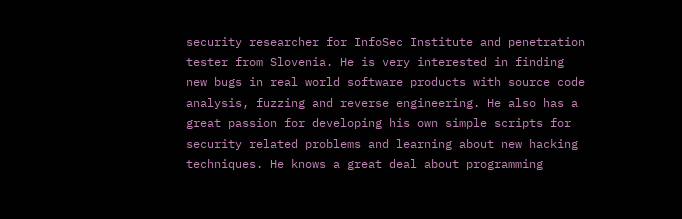security researcher for InfoSec Institute and penetration tester from Slovenia. He is very interested in finding new bugs in real world software products with source code analysis, fuzzing and reverse engineering. He also has a great passion for developing his own simple scripts for security related problems and learning about new hacking techniques. He knows a great deal about programming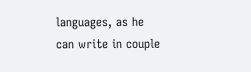languages, as he can write in couple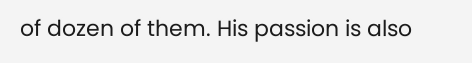of dozen of them. His passion is also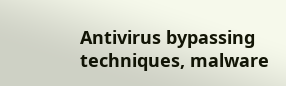Antivirus bypassing techniques, malware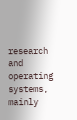research and operating systems, mainly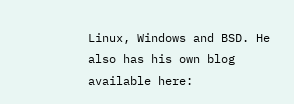Linux, Windows and BSD. He also has his own blog available here: